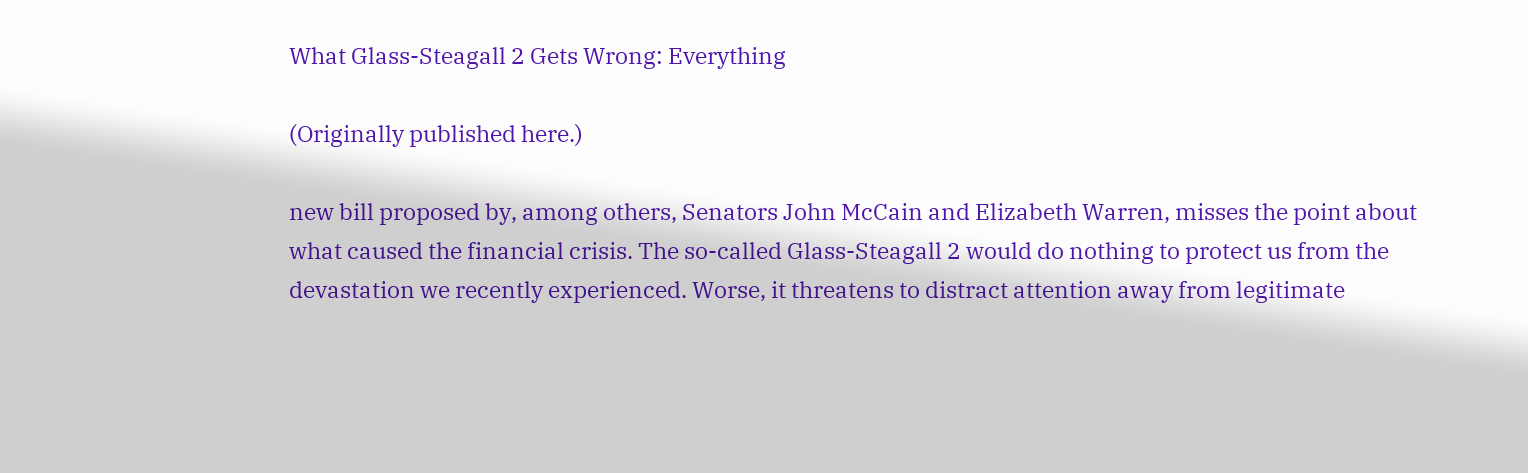What Glass-Steagall 2 Gets Wrong: Everything

(Originally published here.)

new bill proposed by, among others, Senators John McCain and Elizabeth Warren, misses the point about what caused the financial crisis. The so-called Glass-Steagall 2 would do nothing to protect us from the devastation we recently experienced. Worse, it threatens to distract attention away from legitimate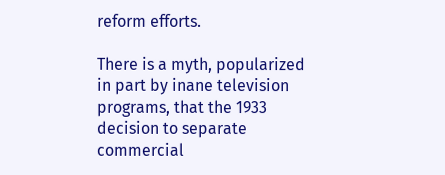reform efforts.

There is a myth, popularized in part by inane television programs, that the 1933 decision to separate commercial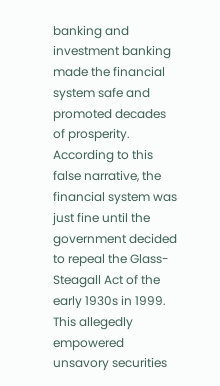banking and investment banking made the financial system safe and promoted decades of prosperity. According to this false narrative, the financial system was just fine until the government decided to repeal the Glass-Steagall Act of the early 1930s in 1999. This allegedly empowered unsavory securities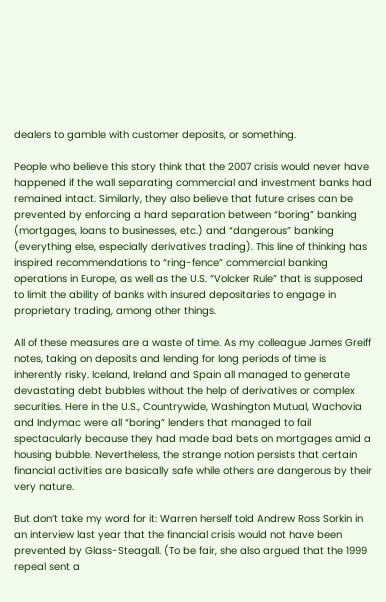dealers to gamble with customer deposits, or something.

People who believe this story think that the 2007 crisis would never have happened if the wall separating commercial and investment banks had remained intact. Similarly, they also believe that future crises can be prevented by enforcing a hard separation between “boring” banking (mortgages, loans to businesses, etc.) and “dangerous” banking (everything else, especially derivatives trading). This line of thinking has inspired recommendations to “ring-fence” commercial banking operations in Europe, as well as the U.S. “Volcker Rule” that is supposed to limit the ability of banks with insured depositaries to engage in proprietary trading, among other things.

All of these measures are a waste of time. As my colleague James Greiff notes, taking on deposits and lending for long periods of time is inherently risky. Iceland, Ireland and Spain all managed to generate devastating debt bubbles without the help of derivatives or complex securities. Here in the U.S., Countrywide, Washington Mutual, Wachovia and Indymac were all “boring” lenders that managed to fail spectacularly because they had made bad bets on mortgages amid a housing bubble. Nevertheless, the strange notion persists that certain financial activities are basically safe while others are dangerous by their very nature.

But don’t take my word for it: Warren herself told Andrew Ross Sorkin in an interview last year that the financial crisis would not have been prevented by Glass-Steagall. (To be fair, she also argued that the 1999 repeal sent a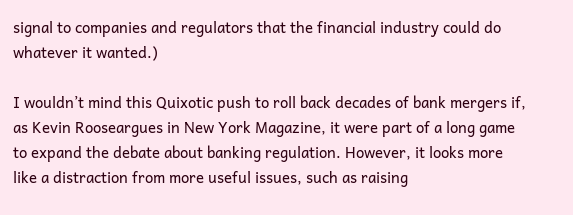signal to companies and regulators that the financial industry could do whatever it wanted.)

I wouldn’t mind this Quixotic push to roll back decades of bank mergers if, as Kevin Rooseargues in New York Magazine, it were part of a long game to expand the debate about banking regulation. However, it looks more like a distraction from more useful issues, such as raising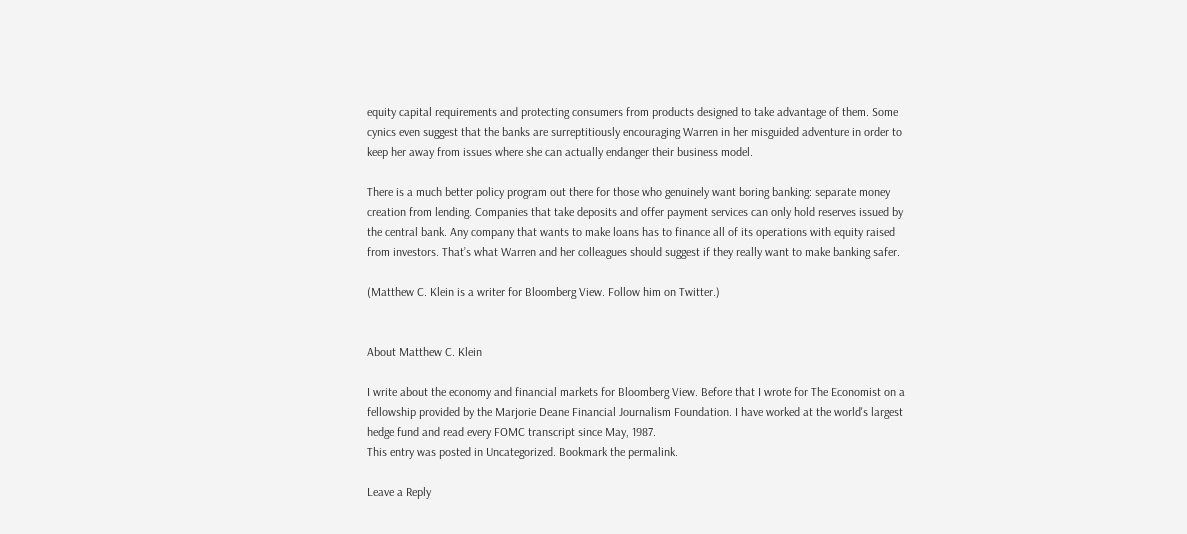equity capital requirements and protecting consumers from products designed to take advantage of them. Some cynics even suggest that the banks are surreptitiously encouraging Warren in her misguided adventure in order to keep her away from issues where she can actually endanger their business model.

There is a much better policy program out there for those who genuinely want boring banking: separate money creation from lending. Companies that take deposits and offer payment services can only hold reserves issued by the central bank. Any company that wants to make loans has to finance all of its operations with equity raised from investors. That’s what Warren and her colleagues should suggest if they really want to make banking safer.

(Matthew C. Klein is a writer for Bloomberg View. Follow him on Twitter.)


About Matthew C. Klein

I write about the economy and financial markets for Bloomberg View. Before that I wrote for The Economist on a fellowship provided by the Marjorie Deane Financial Journalism Foundation. I have worked at the world's largest hedge fund and read every FOMC transcript since May, 1987.
This entry was posted in Uncategorized. Bookmark the permalink.

Leave a Reply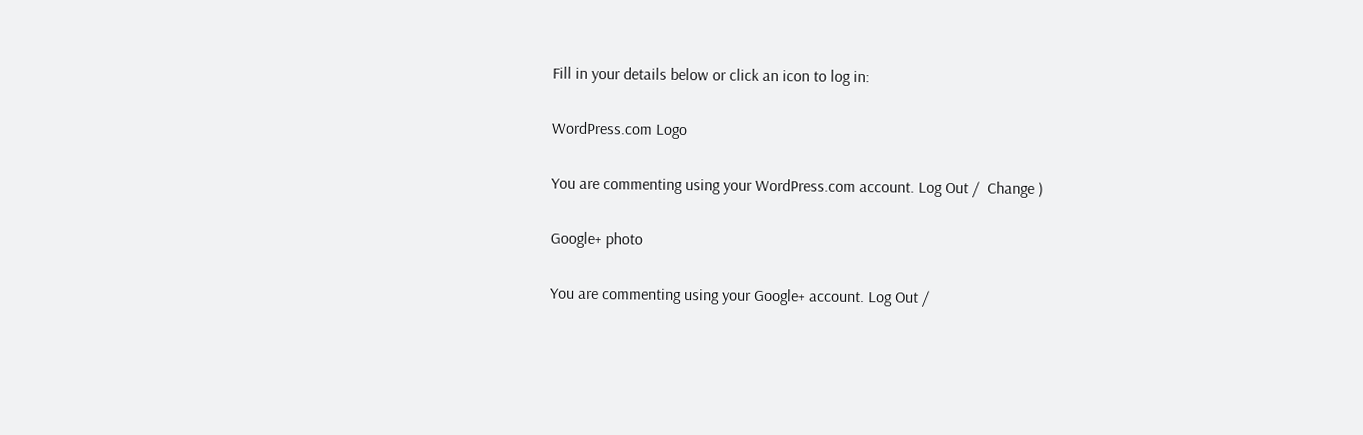Fill in your details below or click an icon to log in:

WordPress.com Logo

You are commenting using your WordPress.com account. Log Out /  Change )

Google+ photo

You are commenting using your Google+ account. Log Out /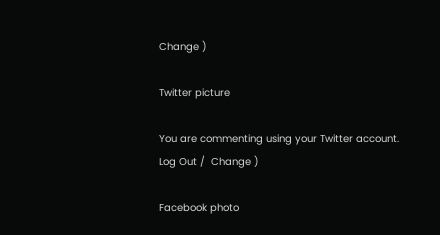Change )

Twitter picture

You are commenting using your Twitter account. Log Out /  Change )

Facebook photo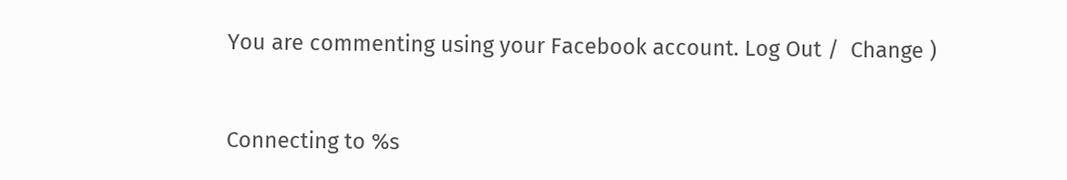You are commenting using your Facebook account. Log Out /  Change )


Connecting to %s